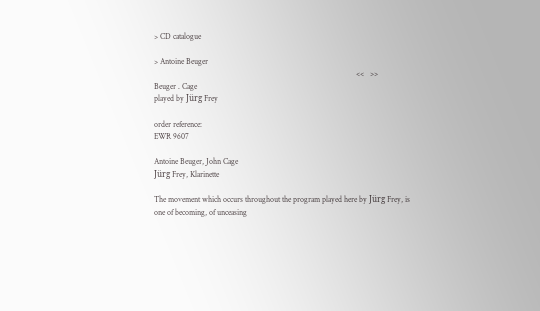> CD catalogue

> Antoine Beuger
                                                                                                     <<   >>
Beuger . Cage
played by Jürg Frey

order reference:
EWR 9607

Antoine Beuger, John Cage
Jürg Frey, Klarinette

The movement which occurs throughout the program played here by Jürg Frey, is one of becoming, of unceasing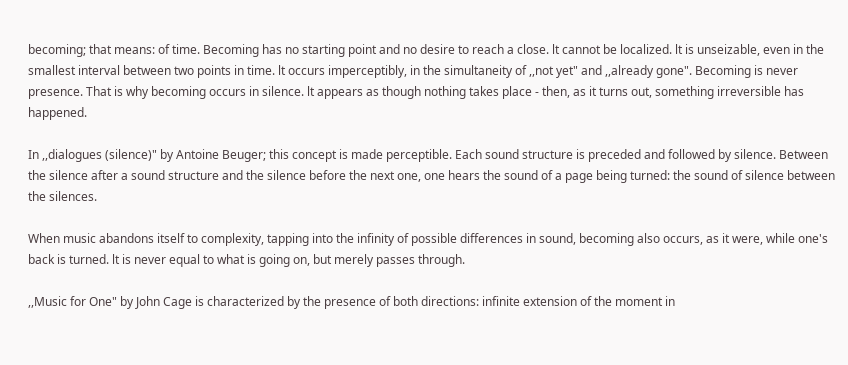becoming; that means: of time. Becoming has no starting point and no desire to reach a close. lt cannot be localized. lt is unseizable, even in the smallest interval between two points in time. lt occurs imperceptibly, in the simultaneity of ,,not yet" and ,,already gone". Becoming is never presence. That is why becoming occurs in silence. lt appears as though nothing takes place - then, as it turns out, something irreversible has happened.

In ,,dialogues (silence)" by Antoine Beuger; this concept is made perceptible. Each sound structure is preceded and followed by silence. Between the silence after a sound structure and the silence before the next one, one hears the sound of a page being turned: the sound of silence between the silences.

When music abandons itself to complexity, tapping into the infinity of possible differences in sound, becoming also occurs, as it were, while one's back is turned. lt is never equal to what is going on, but merely passes through.

,,Music for One" by John Cage is characterized by the presence of both directions: infinite extension of the moment in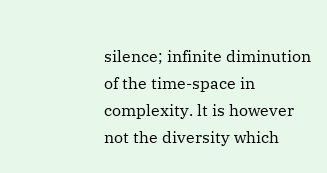silence; infinite diminution of the time-space in complexity. lt is however not the diversity which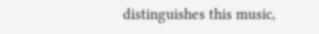distinguishes this music,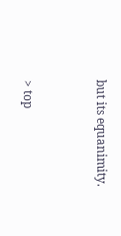but its equanimity.


> top